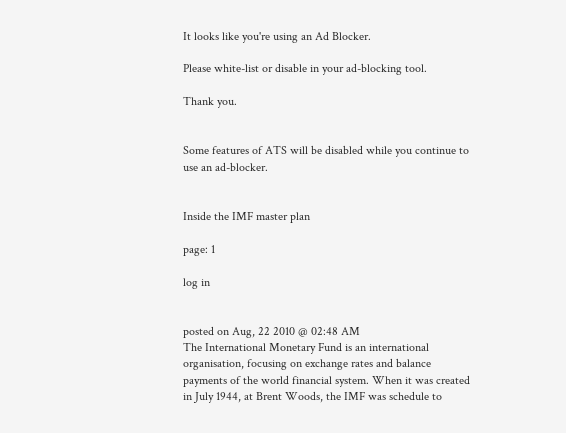It looks like you're using an Ad Blocker.

Please white-list or disable in your ad-blocking tool.

Thank you.


Some features of ATS will be disabled while you continue to use an ad-blocker.


Inside the IMF master plan

page: 1

log in


posted on Aug, 22 2010 @ 02:48 AM
The International Monetary Fund is an international organisation, focusing on exchange rates and balance payments of the world financial system. When it was created in July 1944, at Brent Woods, the IMF was schedule to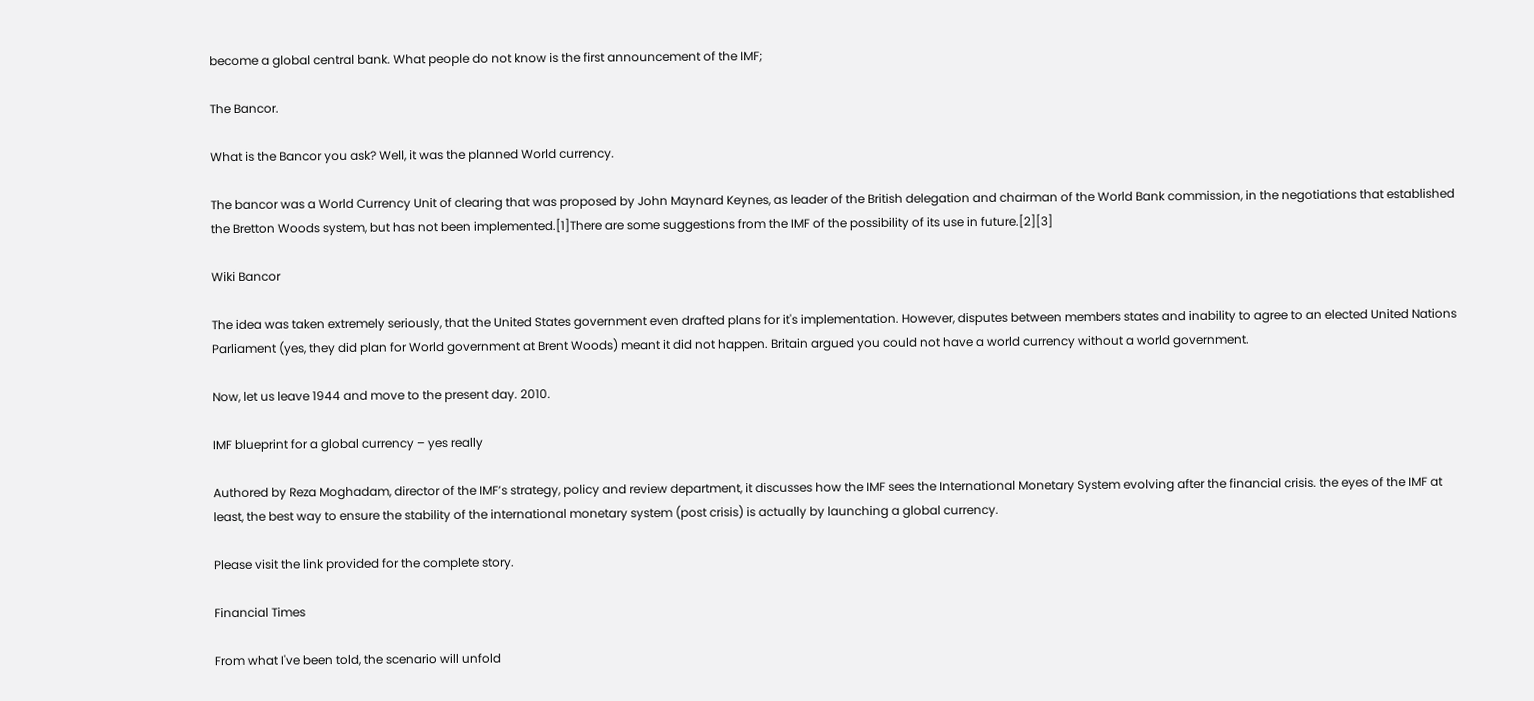become a global central bank. What people do not know is the first announcement of the IMF;

The Bancor.

What is the Bancor you ask? Well, it was the planned World currency.

The bancor was a World Currency Unit of clearing that was proposed by John Maynard Keynes, as leader of the British delegation and chairman of the World Bank commission, in the negotiations that established the Bretton Woods system, but has not been implemented.[1]There are some suggestions from the IMF of the possibility of its use in future.[2][3]

Wiki Bancor

The idea was taken extremely seriously, that the United States government even drafted plans for it's implementation. However, disputes between members states and inability to agree to an elected United Nations Parliament (yes, they did plan for World government at Brent Woods) meant it did not happen. Britain argued you could not have a world currency without a world government.

Now, let us leave 1944 and move to the present day. 2010.

IMF blueprint for a global currency – yes really

Authored by Reza Moghadam, director of the IMF’s strategy, policy and review department, it discusses how the IMF sees the International Monetary System evolving after the financial crisis. the eyes of the IMF at least, the best way to ensure the stability of the international monetary system (post crisis) is actually by launching a global currency.

Please visit the link provided for the complete story.

Financial Times

From what I've been told, the scenario will unfold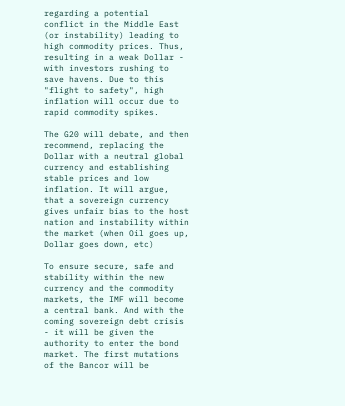regarding a potential conflict in the Middle East (or instability) leading to high commodity prices. Thus, resulting in a weak Dollar - with investors rushing to save havens. Due to this "flight to safety", high inflation will occur due to rapid commodity spikes.

The G20 will debate, and then recommend, replacing the Dollar with a neutral global currency and establishing stable prices and low inflation. It will argue, that a sovereign currency gives unfair bias to the host nation and instability within the market (when Oil goes up, Dollar goes down, etc)

To ensure secure, safe and stability within the new currency and the commodity markets, the IMF will become a central bank. And with the coming sovereign debt crisis - it will be given the authority to enter the bond market. The first mutations of the Bancor will be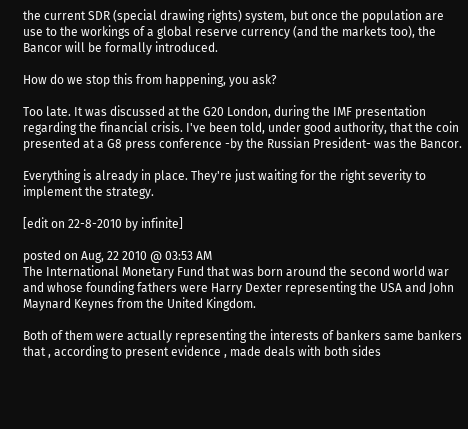the current SDR (special drawing rights) system, but once the population are use to the workings of a global reserve currency (and the markets too), the Bancor will be formally introduced.

How do we stop this from happening, you ask?

Too late. It was discussed at the G20 London, during the IMF presentation regarding the financial crisis. I've been told, under good authority, that the coin presented at a G8 press conference -by the Russian President- was the Bancor.

Everything is already in place. They're just waiting for the right severity to implement the strategy.

[edit on 22-8-2010 by infinite]

posted on Aug, 22 2010 @ 03:53 AM
The International Monetary Fund that was born around the second world war and whose founding fathers were Harry Dexter representing the USA and John Maynard Keynes from the United Kingdom.

Both of them were actually representing the interests of bankers same bankers that , according to present evidence , made deals with both sides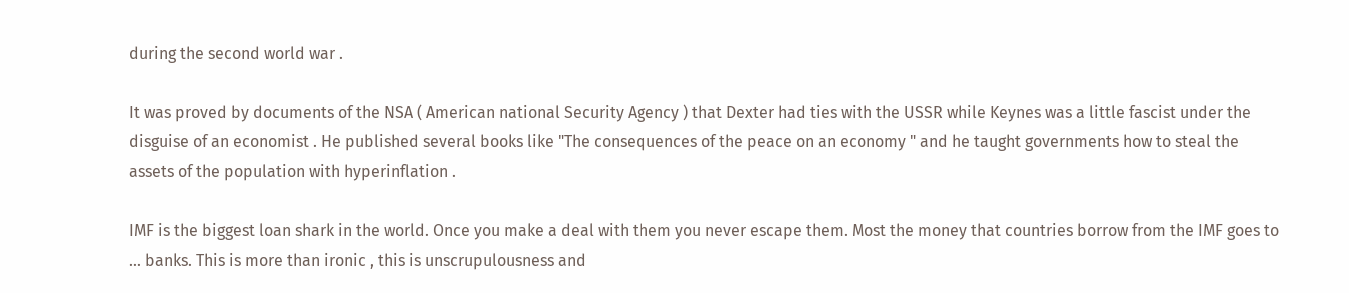during the second world war .

It was proved by documents of the NSA ( American national Security Agency ) that Dexter had ties with the USSR while Keynes was a little fascist under the disguise of an economist . He published several books like "The consequences of the peace on an economy " and he taught governments how to steal the assets of the population with hyperinflation .

IMF is the biggest loan shark in the world. Once you make a deal with them you never escape them. Most the money that countries borrow from the IMF goes to ... banks. This is more than ironic , this is unscrupulousness and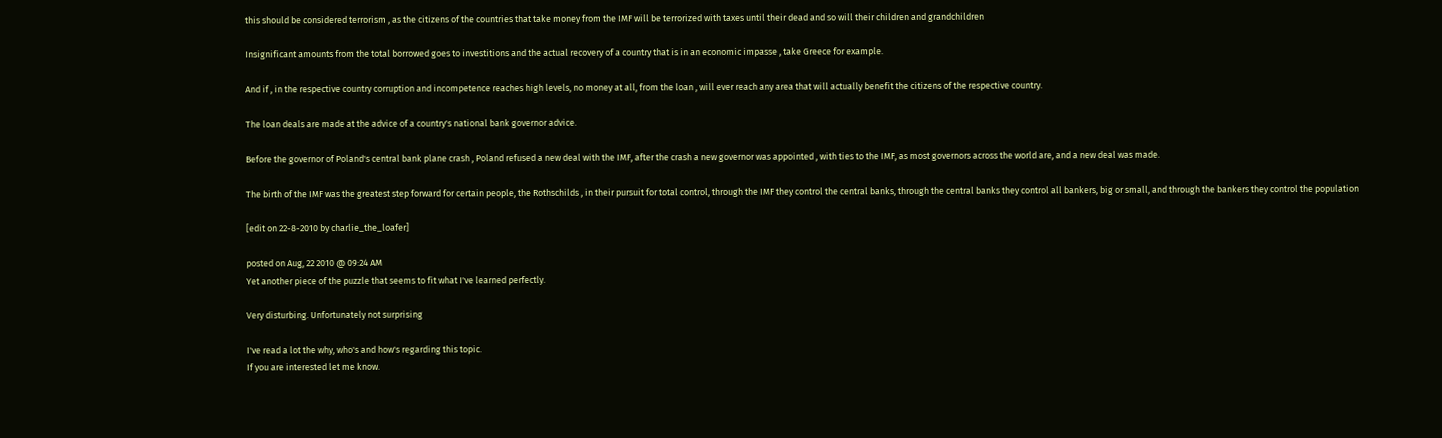this should be considered terrorism , as the citizens of the countries that take money from the IMF will be terrorized with taxes until their dead and so will their children and grandchildren

Insignificant amounts from the total borrowed goes to investitions and the actual recovery of a country that is in an economic impasse , take Greece for example.

And if , in the respective country corruption and incompetence reaches high levels, no money at all, from the loan , will ever reach any area that will actually benefit the citizens of the respective country.

The loan deals are made at the advice of a country's national bank governor advice.

Before the governor of Poland's central bank plane crash , Poland refused a new deal with the IMF, after the crash a new governor was appointed , with ties to the IMF, as most governors across the world are, and a new deal was made.

The birth of the IMF was the greatest step forward for certain people, the Rothschilds , in their pursuit for total control, through the IMF they control the central banks, through the central banks they control all bankers, big or small, and through the bankers they control the population

[edit on 22-8-2010 by charlie_the_loafer]

posted on Aug, 22 2010 @ 09:24 AM
Yet another piece of the puzzle that seems to fit what I've learned perfectly.

Very disturbing. Unfortunately not surprising

I've read a lot the why, who's and how's regarding this topic.
If you are interested let me know.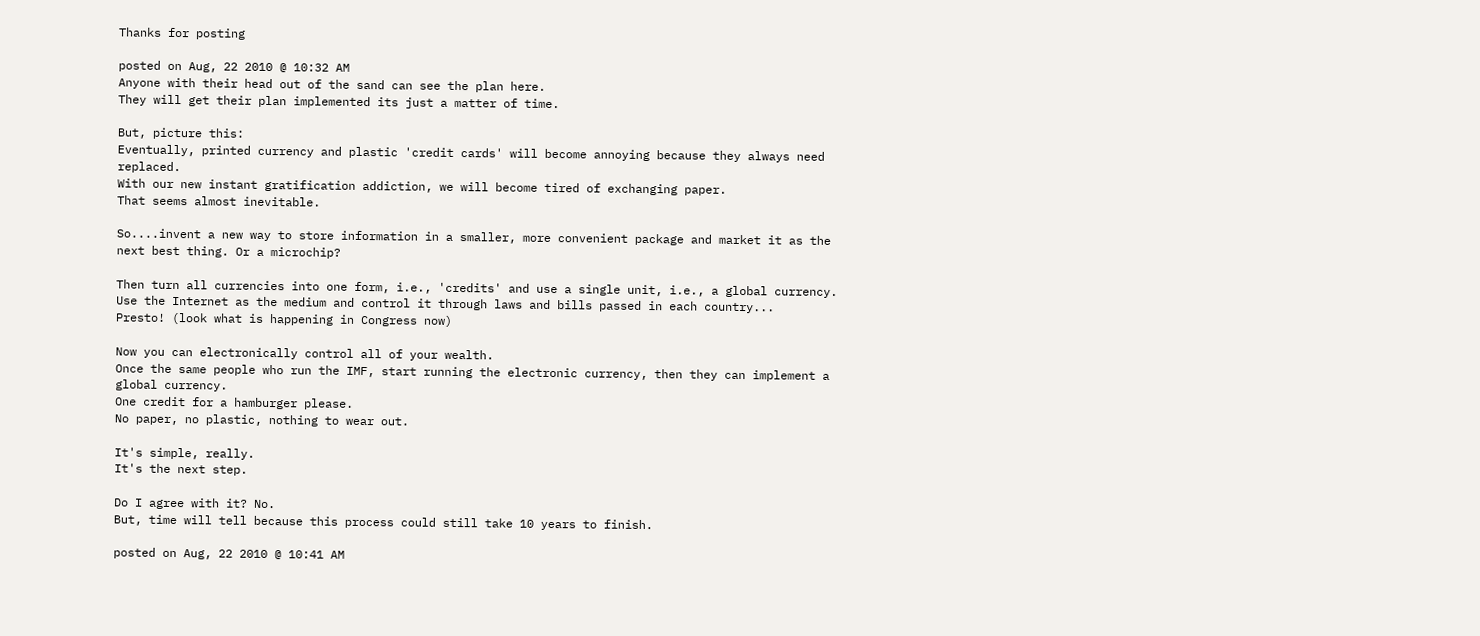Thanks for posting

posted on Aug, 22 2010 @ 10:32 AM
Anyone with their head out of the sand can see the plan here.
They will get their plan implemented its just a matter of time.

But, picture this:
Eventually, printed currency and plastic 'credit cards' will become annoying because they always need replaced.
With our new instant gratification addiction, we will become tired of exchanging paper.
That seems almost inevitable.

So....invent a new way to store information in a smaller, more convenient package and market it as the next best thing. Or a microchip?

Then turn all currencies into one form, i.e., 'credits' and use a single unit, i.e., a global currency.
Use the Internet as the medium and control it through laws and bills passed in each country...
Presto! (look what is happening in Congress now)

Now you can electronically control all of your wealth.
Once the same people who run the IMF, start running the electronic currency, then they can implement a global currency.
One credit for a hamburger please.
No paper, no plastic, nothing to wear out.

It's simple, really.
It's the next step.

Do I agree with it? No.
But, time will tell because this process could still take 10 years to finish.

posted on Aug, 22 2010 @ 10:41 AM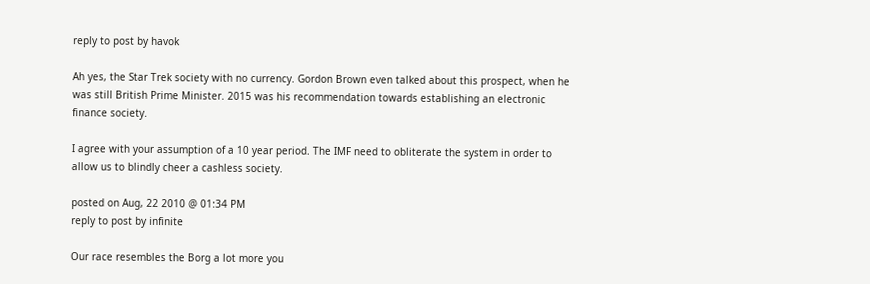reply to post by havok

Ah yes, the Star Trek society with no currency. Gordon Brown even talked about this prospect, when he was still British Prime Minister. 2015 was his recommendation towards establishing an electronic finance society.

I agree with your assumption of a 10 year period. The IMF need to obliterate the system in order to allow us to blindly cheer a cashless society.

posted on Aug, 22 2010 @ 01:34 PM
reply to post by infinite

Our race resembles the Borg a lot more you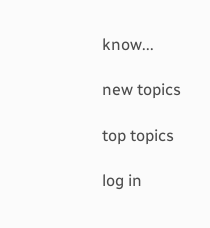know...

new topics

top topics

log in